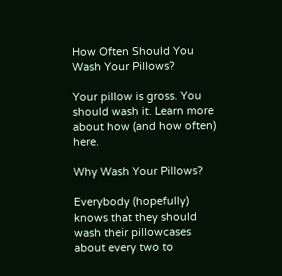How Often Should You Wash Your Pillows?

Your pillow is gross. You should wash it. Learn more about how (and how often) here.

Why Wash Your Pillows?

Everybody (hopefully) knows that they should wash their pillowcases about every two to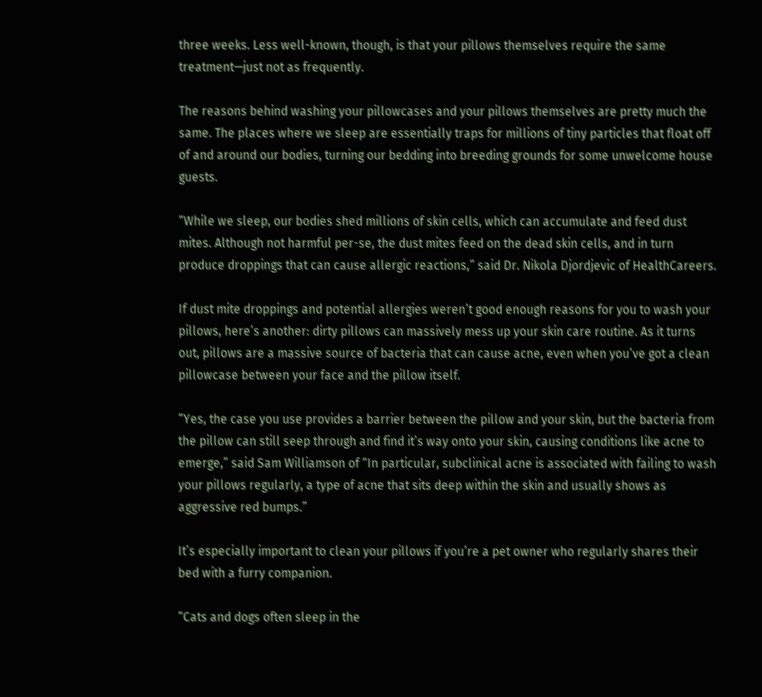three weeks. Less well-known, though, is that your pillows themselves require the same treatment—just not as frequently.

The reasons behind washing your pillowcases and your pillows themselves are pretty much the same. The places where we sleep are essentially traps for millions of tiny particles that float off of and around our bodies, turning our bedding into breeding grounds for some unwelcome house guests.

“While we sleep, our bodies shed millions of skin cells, which can accumulate and feed dust mites. Although not harmful per-se, the dust mites feed on the dead skin cells, and in turn produce droppings that can cause allergic reactions,” said Dr. Nikola Djordjevic of HealthCareers.

If dust mite droppings and potential allergies weren’t good enough reasons for you to wash your pillows, here’s another: dirty pillows can massively mess up your skin care routine. As it turns out, pillows are a massive source of bacteria that can cause acne, even when you’ve got a clean pillowcase between your face and the pillow itself.

“Yes, the case you use provides a barrier between the pillow and your skin, but the bacteria from the pillow can still seep through and find it’s way onto your skin, causing conditions like acne to emerge,” said Sam Williamson of “In particular, subclinical acne is associated with failing to wash your pillows regularly, a type of acne that sits deep within the skin and usually shows as aggressive red bumps.”

It’s especially important to clean your pillows if you’re a pet owner who regularly shares their bed with a furry companion.

“Cats and dogs often sleep in the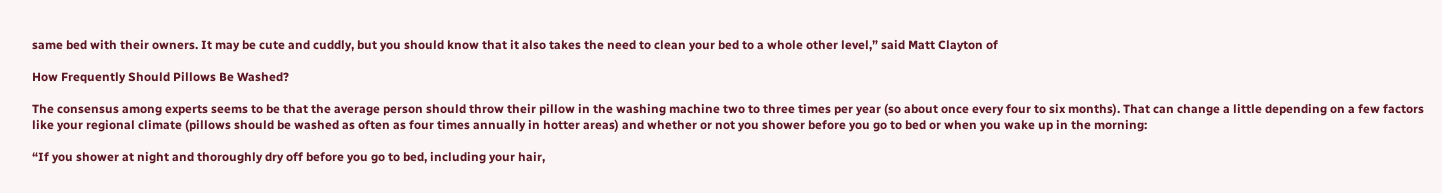same bed with their owners. It may be cute and cuddly, but you should know that it also takes the need to clean your bed to a whole other level,” said Matt Clayton of

How Frequently Should Pillows Be Washed?

The consensus among experts seems to be that the average person should throw their pillow in the washing machine two to three times per year (so about once every four to six months). That can change a little depending on a few factors like your regional climate (pillows should be washed as often as four times annually in hotter areas) and whether or not you shower before you go to bed or when you wake up in the morning:

“If you shower at night and thoroughly dry off before you go to bed, including your hair,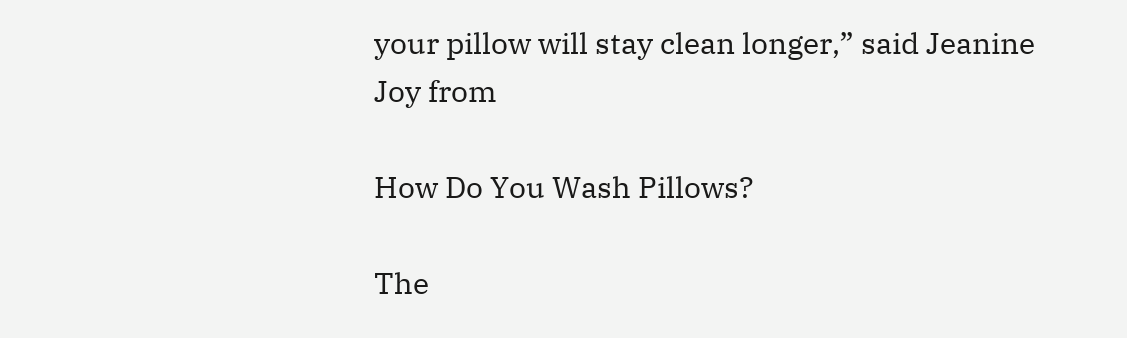your pillow will stay clean longer,” said Jeanine Joy from

How Do You Wash Pillows?

The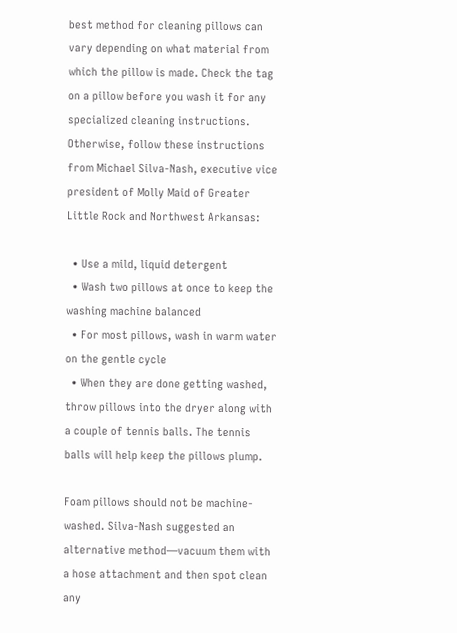best method for cleaning pillows can vary depending on what material from which the pillow is made. Check the tag on a pillow before you wash it for any specialized cleaning instructions. Otherwise, follow these instructions from Michael Silva-Nash, executive vice president of Molly Maid of Greater Little Rock and Northwest Arkansas:

  • Use a mild, liquid detergent
  • Wash two pillows at once to keep the washing machine balanced
  • For most pillows, wash in warm water on the gentle cycle
  • When they are done getting washed, throw pillows into the dryer along with a couple of tennis balls. The tennis balls will help keep the pillows plump.

Foam pillows should not be machine-washed. Silva-Nash suggested an alternative method—vacuum them with a hose attachment and then spot clean any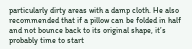particularly dirty areas with a damp cloth. He also recommended that if a pillow can be folded in half and not bounce back to its original shape, it’s probably time to start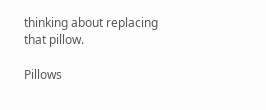thinking about replacing that pillow.

Pillows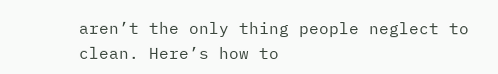aren’t the only thing people neglect to clean. Here’s how to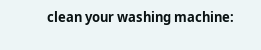clean your washing machine: